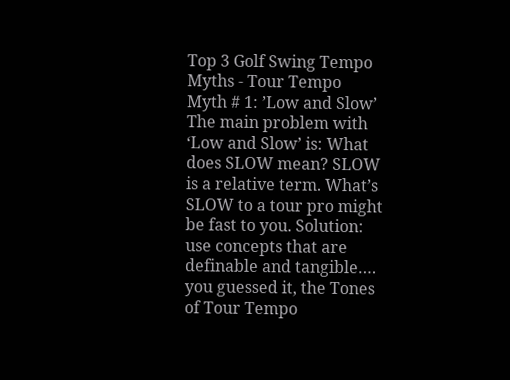Top 3 Golf Swing Tempo Myths - Tour Tempo
Myth # 1: ’Low and Slow’ The main problem with ‘Low and Slow’ is: What does SLOW mean? SLOW is a relative term. What’s SLOW to a tour pro might be fast to you. Solution: use concepts that are definable and tangible…. you guessed it, the Tones of Tour Tempo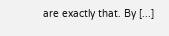are exactly that. By [...]